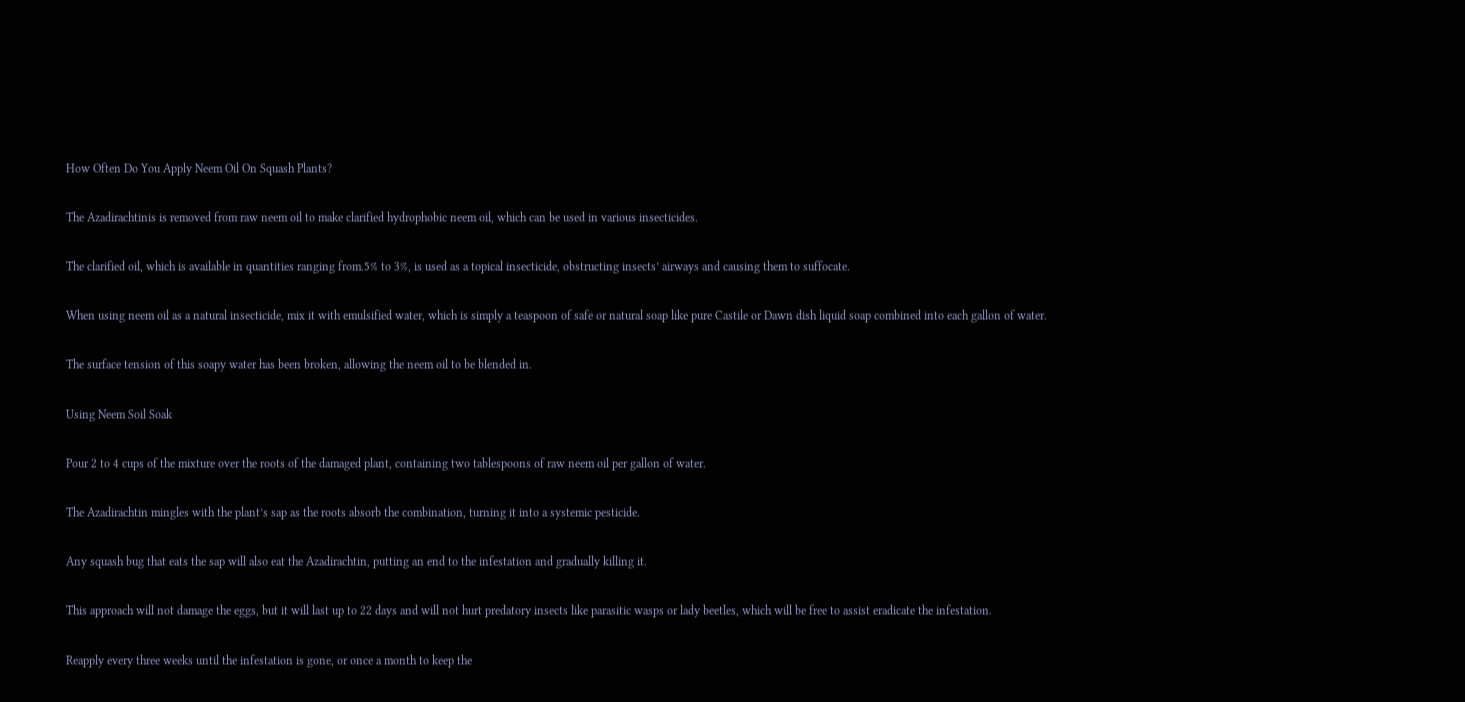How Often Do You Apply Neem Oil On Squash Plants?

The Azadirachtinis is removed from raw neem oil to make clarified hydrophobic neem oil, which can be used in various insecticides.

The clarified oil, which is available in quantities ranging from.5% to 3%, is used as a topical insecticide, obstructing insects’ airways and causing them to suffocate.

When using neem oil as a natural insecticide, mix it with emulsified water, which is simply a teaspoon of safe or natural soap like pure Castile or Dawn dish liquid soap combined into each gallon of water.

The surface tension of this soapy water has been broken, allowing the neem oil to be blended in.

Using Neem Soil Soak

Pour 2 to 4 cups of the mixture over the roots of the damaged plant, containing two tablespoons of raw neem oil per gallon of water.

The Azadirachtin mingles with the plant’s sap as the roots absorb the combination, turning it into a systemic pesticide.

Any squash bug that eats the sap will also eat the Azadirachtin, putting an end to the infestation and gradually killing it.

This approach will not damage the eggs, but it will last up to 22 days and will not hurt predatory insects like parasitic wasps or lady beetles, which will be free to assist eradicate the infestation.

Reapply every three weeks until the infestation is gone, or once a month to keep the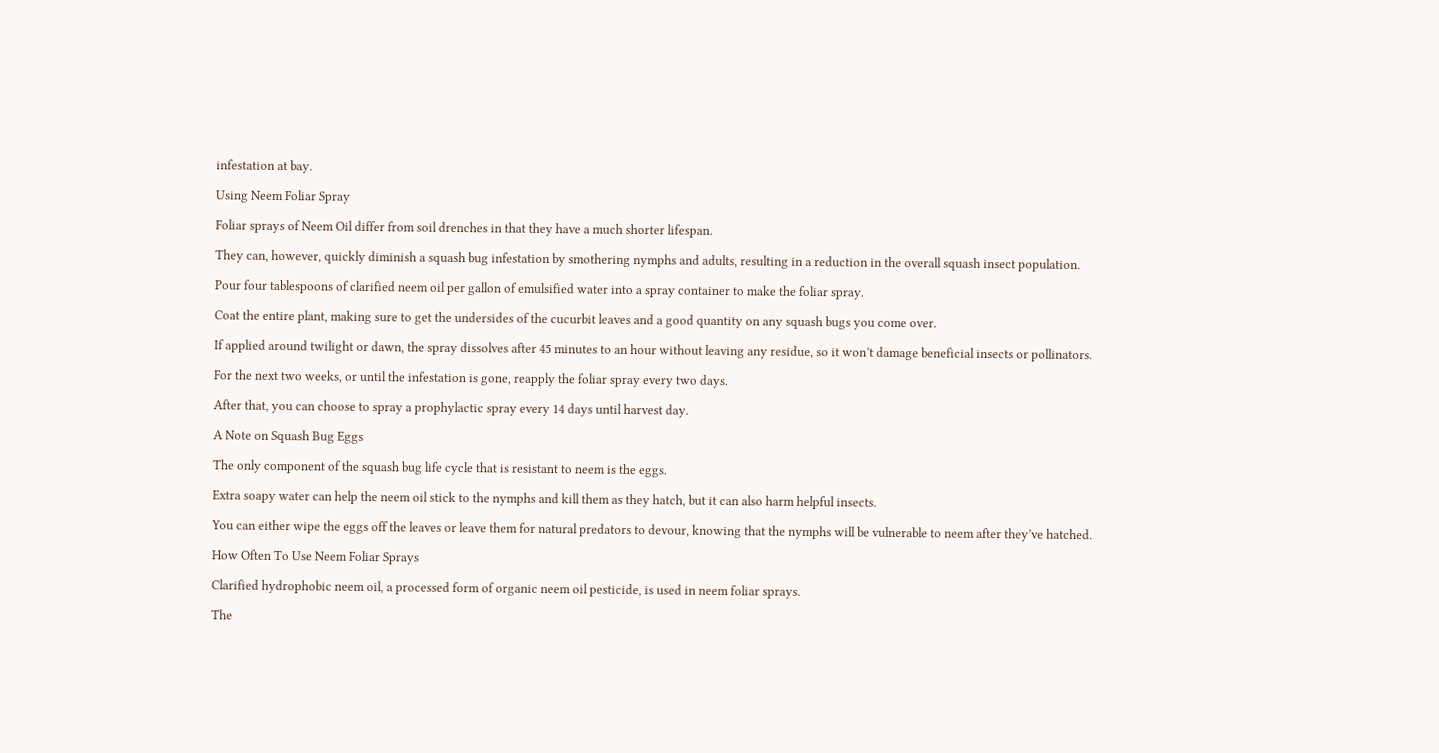infestation at bay.

Using Neem Foliar Spray

Foliar sprays of Neem Oil differ from soil drenches in that they have a much shorter lifespan.

They can, however, quickly diminish a squash bug infestation by smothering nymphs and adults, resulting in a reduction in the overall squash insect population.

Pour four tablespoons of clarified neem oil per gallon of emulsified water into a spray container to make the foliar spray.

Coat the entire plant, making sure to get the undersides of the cucurbit leaves and a good quantity on any squash bugs you come over.

If applied around twilight or dawn, the spray dissolves after 45 minutes to an hour without leaving any residue, so it won’t damage beneficial insects or pollinators.

For the next two weeks, or until the infestation is gone, reapply the foliar spray every two days.

After that, you can choose to spray a prophylactic spray every 14 days until harvest day.

A Note on Squash Bug Eggs

The only component of the squash bug life cycle that is resistant to neem is the eggs.

Extra soapy water can help the neem oil stick to the nymphs and kill them as they hatch, but it can also harm helpful insects.

You can either wipe the eggs off the leaves or leave them for natural predators to devour, knowing that the nymphs will be vulnerable to neem after they’ve hatched.

How Often To Use Neem Foliar Sprays

Clarified hydrophobic neem oil, a processed form of organic neem oil pesticide, is used in neem foliar sprays.

The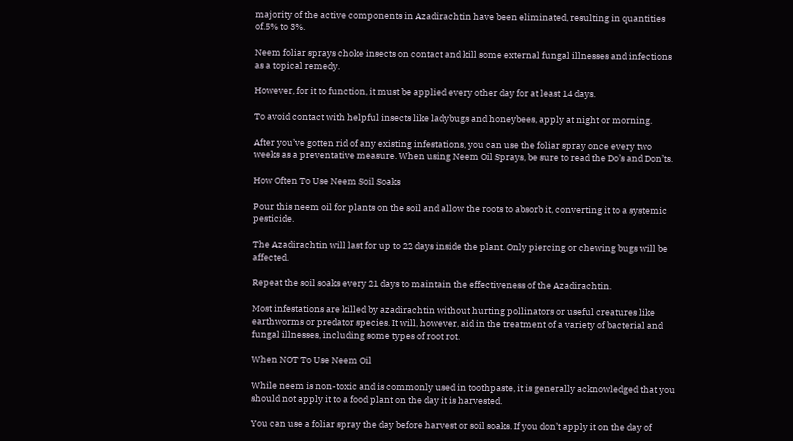majority of the active components in Azadirachtin have been eliminated, resulting in quantities of.5% to 3%.

Neem foliar sprays choke insects on contact and kill some external fungal illnesses and infections as a topical remedy.

However, for it to function, it must be applied every other day for at least 14 days.

To avoid contact with helpful insects like ladybugs and honeybees, apply at night or morning.

After you’ve gotten rid of any existing infestations, you can use the foliar spray once every two weeks as a preventative measure. When using Neem Oil Sprays, be sure to read the Do’s and Don’ts.

How Often To Use Neem Soil Soaks

Pour this neem oil for plants on the soil and allow the roots to absorb it, converting it to a systemic pesticide.

The Azadirachtin will last for up to 22 days inside the plant. Only piercing or chewing bugs will be affected.

Repeat the soil soaks every 21 days to maintain the effectiveness of the Azadirachtin.

Most infestations are killed by azadirachtin without hurting pollinators or useful creatures like earthworms or predator species. It will, however, aid in the treatment of a variety of bacterial and fungal illnesses, including some types of root rot.

When NOT To Use Neem Oil

While neem is non-toxic and is commonly used in toothpaste, it is generally acknowledged that you should not apply it to a food plant on the day it is harvested.

You can use a foliar spray the day before harvest or soil soaks. If you don’t apply it on the day of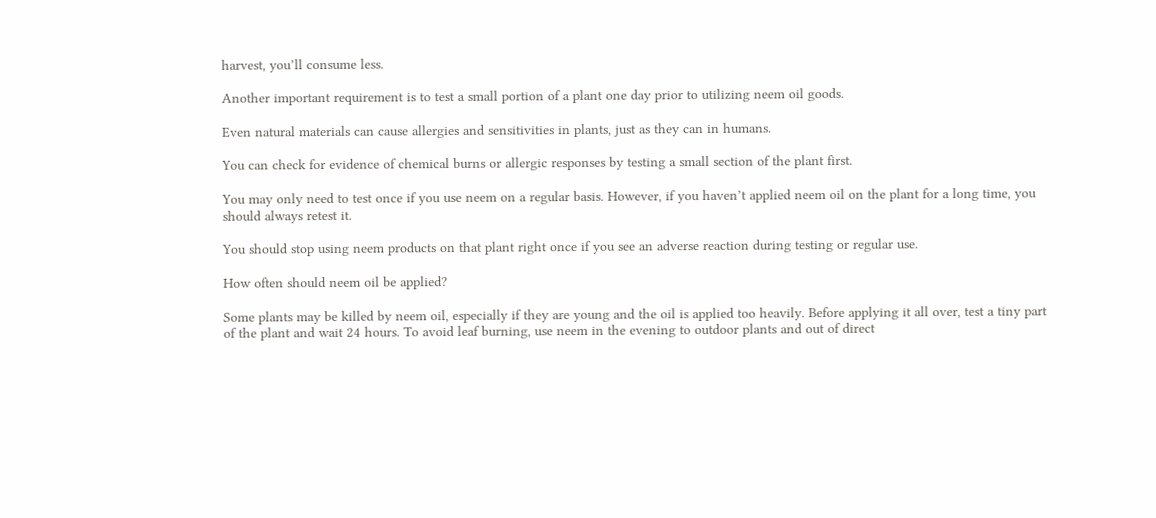harvest, you’ll consume less.

Another important requirement is to test a small portion of a plant one day prior to utilizing neem oil goods.

Even natural materials can cause allergies and sensitivities in plants, just as they can in humans.

You can check for evidence of chemical burns or allergic responses by testing a small section of the plant first.

You may only need to test once if you use neem on a regular basis. However, if you haven’t applied neem oil on the plant for a long time, you should always retest it.

You should stop using neem products on that plant right once if you see an adverse reaction during testing or regular use.

How often should neem oil be applied?

Some plants may be killed by neem oil, especially if they are young and the oil is applied too heavily. Before applying it all over, test a tiny part of the plant and wait 24 hours. To avoid leaf burning, use neem in the evening to outdoor plants and out of direct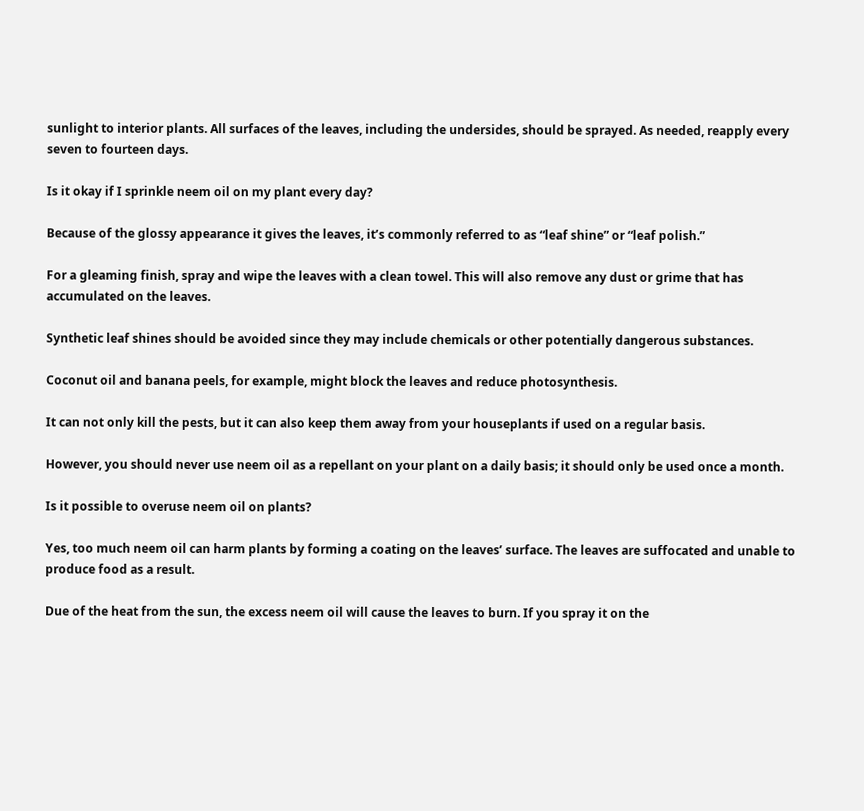sunlight to interior plants. All surfaces of the leaves, including the undersides, should be sprayed. As needed, reapply every seven to fourteen days.

Is it okay if I sprinkle neem oil on my plant every day?

Because of the glossy appearance it gives the leaves, it’s commonly referred to as “leaf shine” or “leaf polish.”

For a gleaming finish, spray and wipe the leaves with a clean towel. This will also remove any dust or grime that has accumulated on the leaves.

Synthetic leaf shines should be avoided since they may include chemicals or other potentially dangerous substances.

Coconut oil and banana peels, for example, might block the leaves and reduce photosynthesis.

It can not only kill the pests, but it can also keep them away from your houseplants if used on a regular basis.

However, you should never use neem oil as a repellant on your plant on a daily basis; it should only be used once a month.

Is it possible to overuse neem oil on plants?

Yes, too much neem oil can harm plants by forming a coating on the leaves’ surface. The leaves are suffocated and unable to produce food as a result.

Due of the heat from the sun, the excess neem oil will cause the leaves to burn. If you spray it on the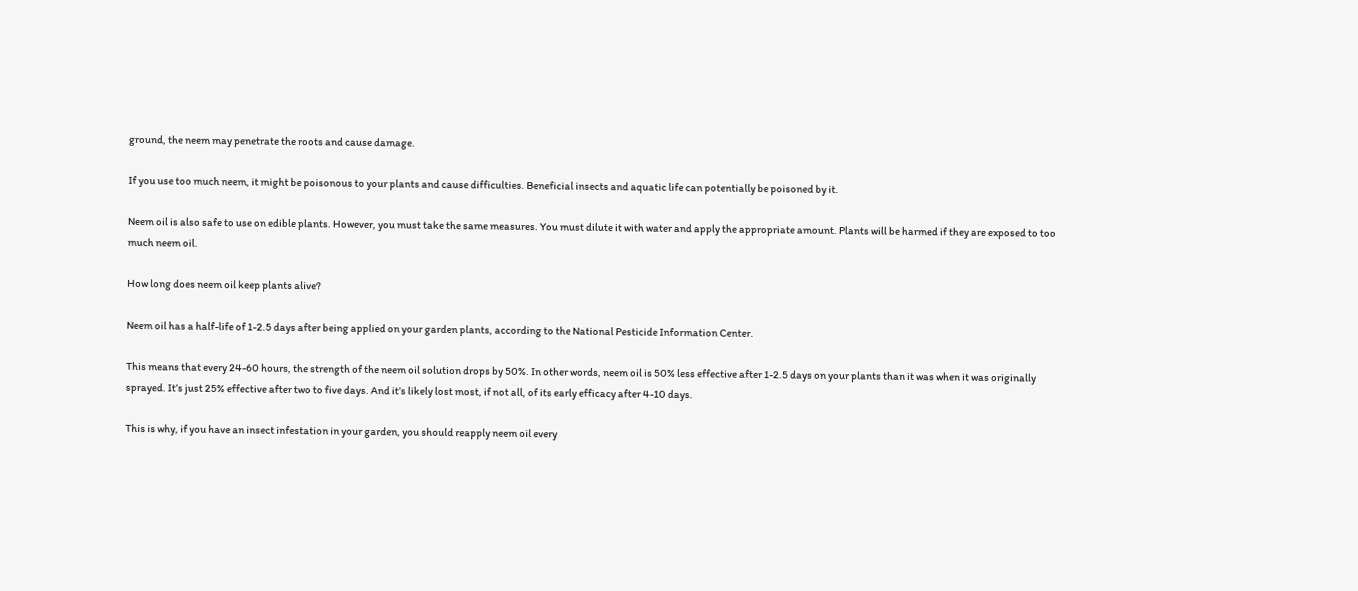ground, the neem may penetrate the roots and cause damage.

If you use too much neem, it might be poisonous to your plants and cause difficulties. Beneficial insects and aquatic life can potentially be poisoned by it.

Neem oil is also safe to use on edible plants. However, you must take the same measures. You must dilute it with water and apply the appropriate amount. Plants will be harmed if they are exposed to too much neem oil.

How long does neem oil keep plants alive?

Neem oil has a half-life of 1-2.5 days after being applied on your garden plants, according to the National Pesticide Information Center.

This means that every 24-60 hours, the strength of the neem oil solution drops by 50%. In other words, neem oil is 50% less effective after 1-2.5 days on your plants than it was when it was originally sprayed. It’s just 25% effective after two to five days. And it’s likely lost most, if not all, of its early efficacy after 4-10 days.

This is why, if you have an insect infestation in your garden, you should reapply neem oil every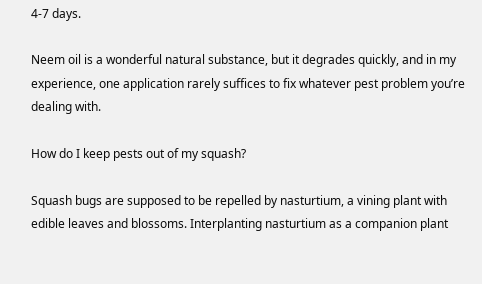4-7 days.

Neem oil is a wonderful natural substance, but it degrades quickly, and in my experience, one application rarely suffices to fix whatever pest problem you’re dealing with.

How do I keep pests out of my squash?

Squash bugs are supposed to be repelled by nasturtium, a vining plant with edible leaves and blossoms. Interplanting nasturtium as a companion plant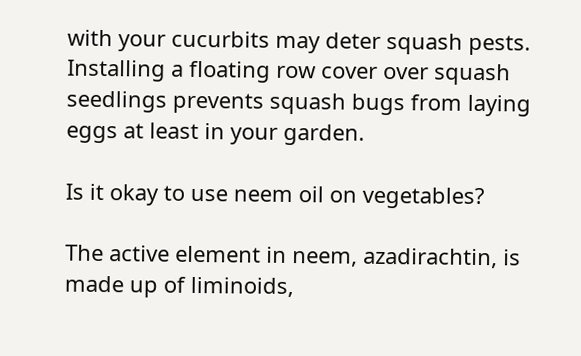with your cucurbits may deter squash pests. Installing a floating row cover over squash seedlings prevents squash bugs from laying eggs at least in your garden.

Is it okay to use neem oil on vegetables?

The active element in neem, azadirachtin, is made up of liminoids,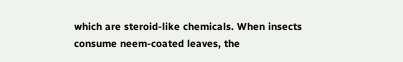which are steroid-like chemicals. When insects consume neem-coated leaves, the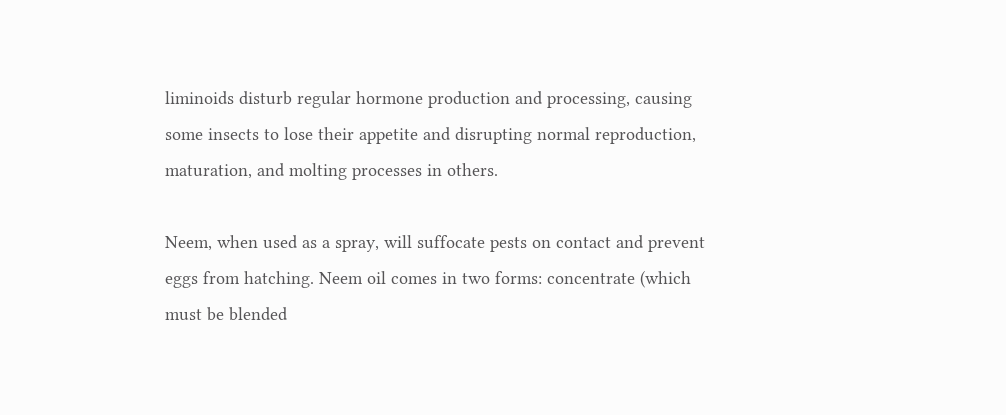liminoids disturb regular hormone production and processing, causing some insects to lose their appetite and disrupting normal reproduction, maturation, and molting processes in others.

Neem, when used as a spray, will suffocate pests on contact and prevent eggs from hatching. Neem oil comes in two forms: concentrate (which must be blended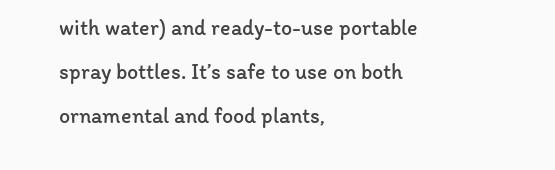with water) and ready-to-use portable spray bottles. It’s safe to use on both ornamental and food plants,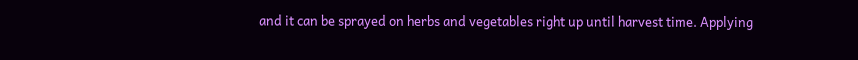and it can be sprayed on herbs and vegetables right up until harvest time. Applying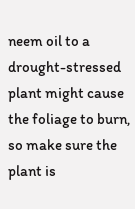neem oil to a drought-stressed plant might cause the foliage to burn, so make sure the plant is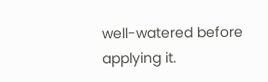well-watered before applying it.